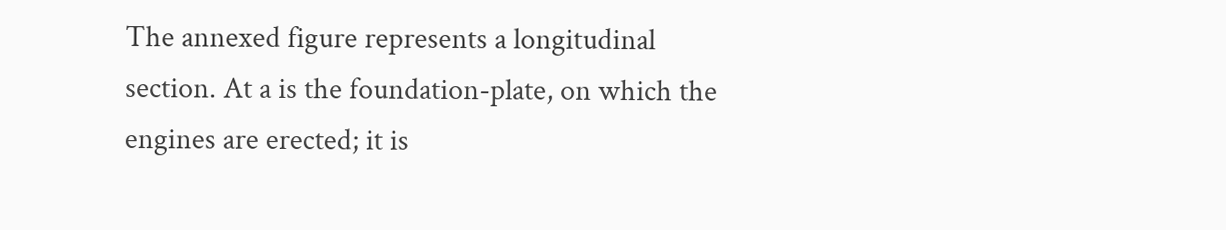The annexed figure represents a longitudinal section. At a is the foundation-plate, on which the engines are erected; it is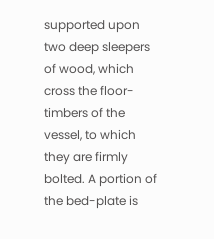supported upon two deep sleepers of wood, which cross the floor-timbers of the vessel, to which they are firmly bolted. A portion of the bed-plate is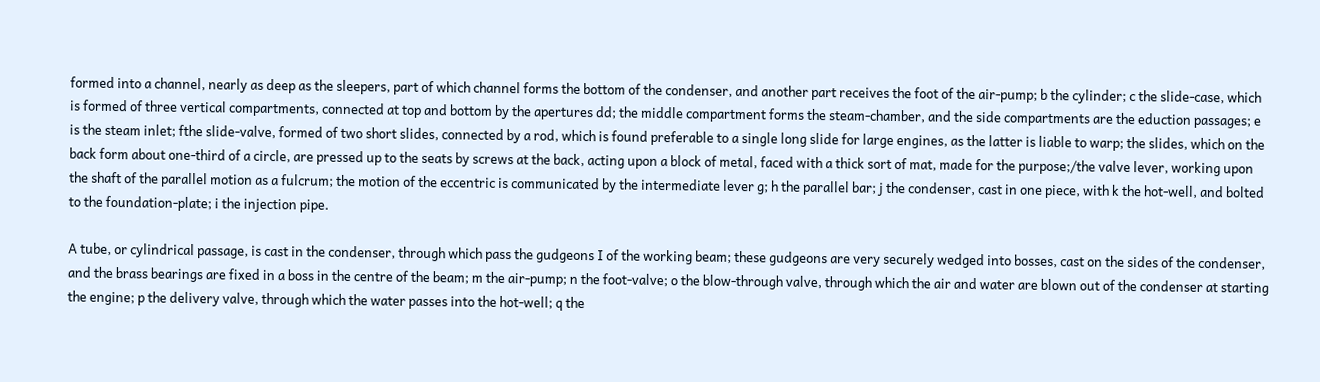formed into a channel, nearly as deep as the sleepers, part of which channel forms the bottom of the condenser, and another part receives the foot of the air-pump; b the cylinder; c the slide-case, which is formed of three vertical compartments, connected at top and bottom by the apertures dd; the middle compartment forms the steam-chamber, and the side compartments are the eduction passages; e is the steam inlet; fthe slide-valve, formed of two short slides, connected by a rod, which is found preferable to a single long slide for large engines, as the latter is liable to warp; the slides, which on the back form about one-third of a circle, are pressed up to the seats by screws at the back, acting upon a block of metal, faced with a thick sort of mat, made for the purpose;/the valve lever, working upon the shaft of the parallel motion as a fulcrum; the motion of the eccentric is communicated by the intermediate lever g; h the parallel bar; j the condenser, cast in one piece, with k the hot-well, and bolted to the foundation-plate; i the injection pipe.

A tube, or cylindrical passage, is cast in the condenser, through which pass the gudgeons I of the working beam; these gudgeons are very securely wedged into bosses, cast on the sides of the condenser, and the brass bearings are fixed in a boss in the centre of the beam; m the air-pump; n the foot-valve; o the blow-through valve, through which the air and water are blown out of the condenser at starting the engine; p the delivery valve, through which the water passes into the hot-well; q the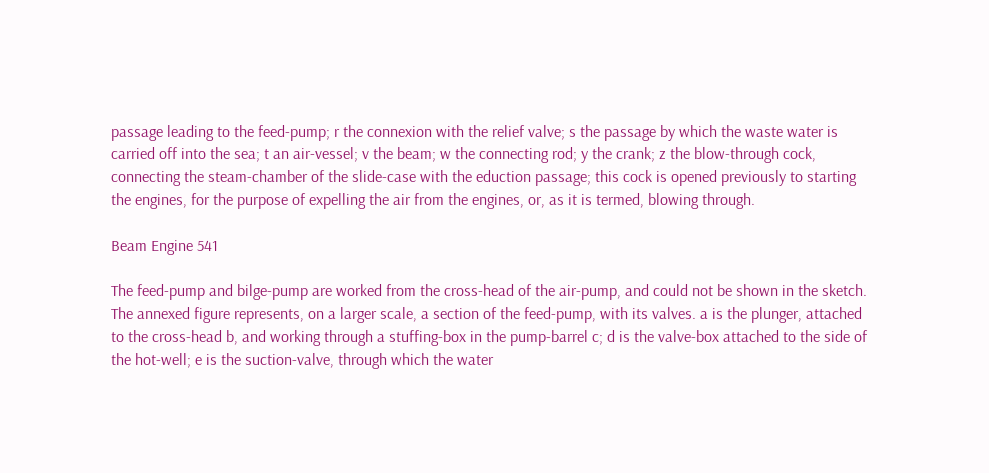passage leading to the feed-pump; r the connexion with the relief valve; s the passage by which the waste water is carried off into the sea; t an air-vessel; v the beam; w the connecting rod; y the crank; z the blow-through cock, connecting the steam-chamber of the slide-case with the eduction passage; this cock is opened previously to starting the engines, for the purpose of expelling the air from the engines, or, as it is termed, blowing through.

Beam Engine 541

The feed-pump and bilge-pump are worked from the cross-head of the air-pump, and could not be shown in the sketch. The annexed figure represents, on a larger scale, a section of the feed-pump, with its valves. a is the plunger, attached to the cross-head b, and working through a stuffing-box in the pump-barrel c; d is the valve-box attached to the side of the hot-well; e is the suction-valve, through which the water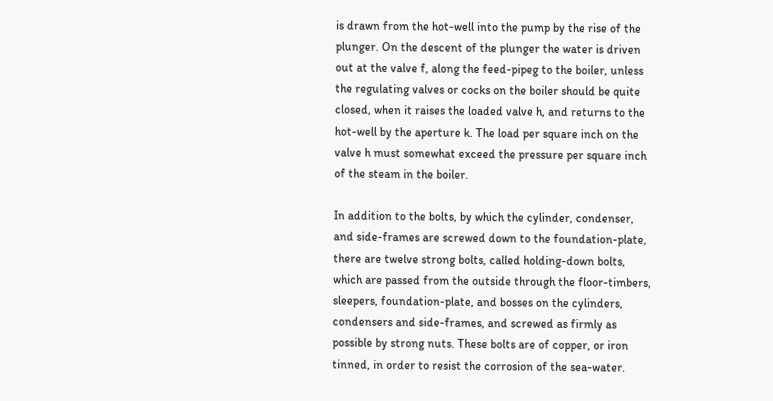is drawn from the hot-well into the pump by the rise of the plunger. On the descent of the plunger the water is driven out at the valve f, along the feed-pipeg to the boiler, unless the regulating valves or cocks on the boiler should be quite closed, when it raises the loaded valve h, and returns to the hot-well by the aperture k. The load per square inch on the valve h must somewhat exceed the pressure per square inch of the steam in the boiler.

In addition to the bolts, by which the cylinder, condenser, and side-frames are screwed down to the foundation-plate, there are twelve strong bolts, called holding-down bolts, which are passed from the outside through the floor-timbers, sleepers, foundation-plate, and bosses on the cylinders, condensers and side-frames, and screwed as firmly as possible by strong nuts. These bolts are of copper, or iron tinned, in order to resist the corrosion of the sea-water.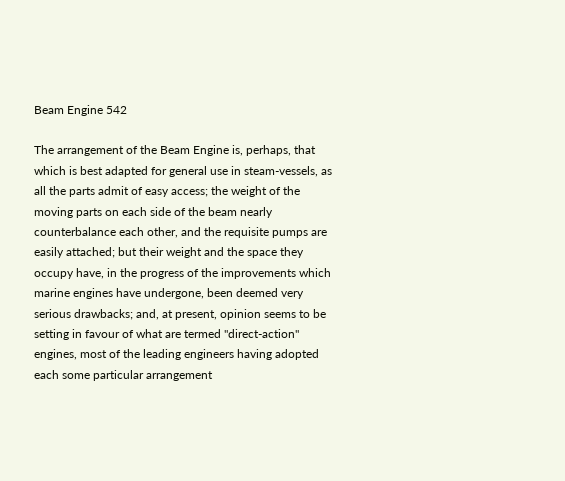Beam Engine 542

The arrangement of the Beam Engine is, perhaps, that which is best adapted for general use in steam-vessels, as all the parts admit of easy access; the weight of the moving parts on each side of the beam nearly counterbalance each other, and the requisite pumps are easily attached; but their weight and the space they occupy have, in the progress of the improvements which marine engines have undergone, been deemed very serious drawbacks; and, at present, opinion seems to be setting in favour of what are termed "direct-action" engines, most of the leading engineers having adopted each some particular arrangement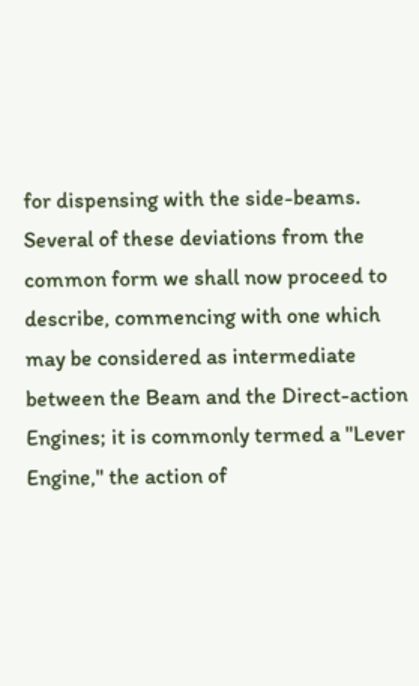for dispensing with the side-beams. Several of these deviations from the common form we shall now proceed to describe, commencing with one which may be considered as intermediate between the Beam and the Direct-action Engines; it is commonly termed a "Lever Engine," the action of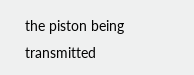the piston being transmitted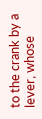to the crank by a lever, whose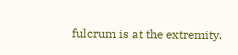fulcrum is at the extremity.